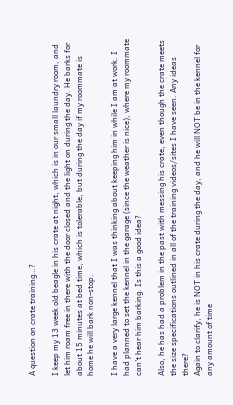A question on crate training…?

I keep my 13 week old beagle in his crate at night, which is in our small laundry room, and let him roam free in there with the door closed and the light on during the day. He barks for about 15 minutes at bed time, which is tolerable, but during the day if my roommate is home he will bark non-stop.

I have a very large kennel that I was thinking about keeping him in while I am at work. I had planned to set the kennel in the garage (since the weather is nice), where my roommate can’t hear him barking. Is this a good idea?

Also, he has had a problem in the past with messing his crate, even though the crate meets the size specifications outlined in all of the training videos/sites I have seen. Any ideas there?
Again to clarify, he is NOT in his crate during the day, and he will NOT be in the kennel for any amount of time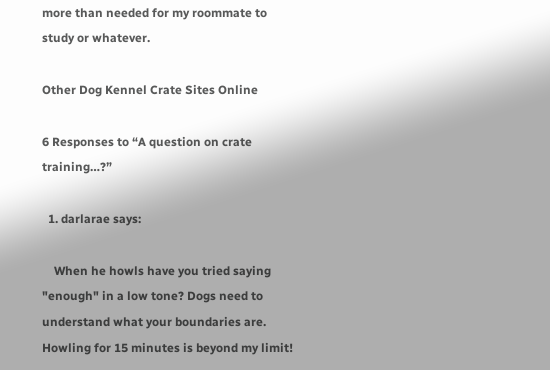more than needed for my roommate to study or whatever.

Other Dog Kennel Crate Sites Online

6 Responses to “A question on crate training…?”

  1. darlarae says:

    When he howls have you tried saying "enough" in a low tone? Dogs need to understand what your boundaries are. Howling for 15 minutes is beyond my limit!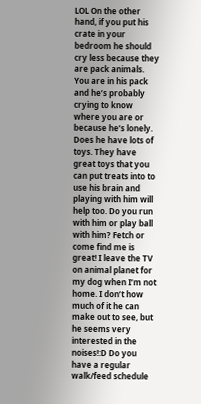LOL On the other hand, if you put his crate in your bedroom he should cry less because they are pack animals. You are in his pack and he’s probably crying to know where you are or because he’s lonely. Does he have lots of toys. They have great toys that you can put treats into to use his brain and playing with him will help too. Do you run with him or play ball with him? Fetch or come find me is great! I leave the TV on animal planet for my dog when I’m not home. I don’t how much of it he can make out to see, but he seems very interested in the noises!:D Do you have a regular walk/feed schedule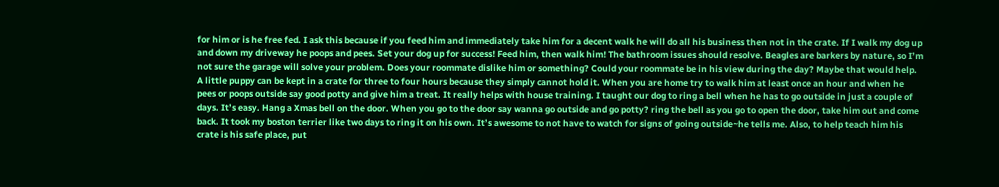for him or is he free fed. I ask this because if you feed him and immediately take him for a decent walk he will do all his business then not in the crate. If I walk my dog up and down my driveway he poops and pees. Set your dog up for success! Feed him, then walk him! The bathroom issues should resolve. Beagles are barkers by nature, so I’m not sure the garage will solve your problem. Does your roommate dislike him or something? Could your roommate be in his view during the day? Maybe that would help. A little puppy can be kept in a crate for three to four hours because they simply cannot hold it. When you are home try to walk him at least once an hour and when he pees or poops outside say good potty and give him a treat. It really helps with house training. I taught our dog to ring a bell when he has to go outside in just a couple of days. It’s easy. Hang a Xmas bell on the door. When you go to the door say wanna go outside and go potty? ring the bell as you go to open the door, take him out and come back. It took my boston terrier like two days to ring it on his own. It’s awesome to not have to watch for signs of going outside~he tells me. Also, to help teach him his crate is his safe place, put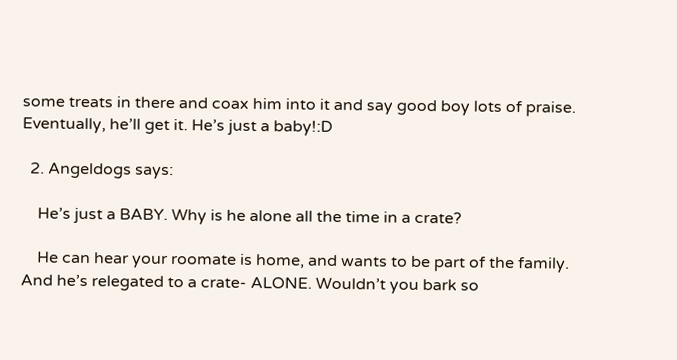some treats in there and coax him into it and say good boy lots of praise. Eventually, he’ll get it. He’s just a baby!:D

  2. Angeldogs says:

    He’s just a BABY. Why is he alone all the time in a crate?

    He can hear your roomate is home, and wants to be part of the family. And he’s relegated to a crate- ALONE. Wouldn’t you bark so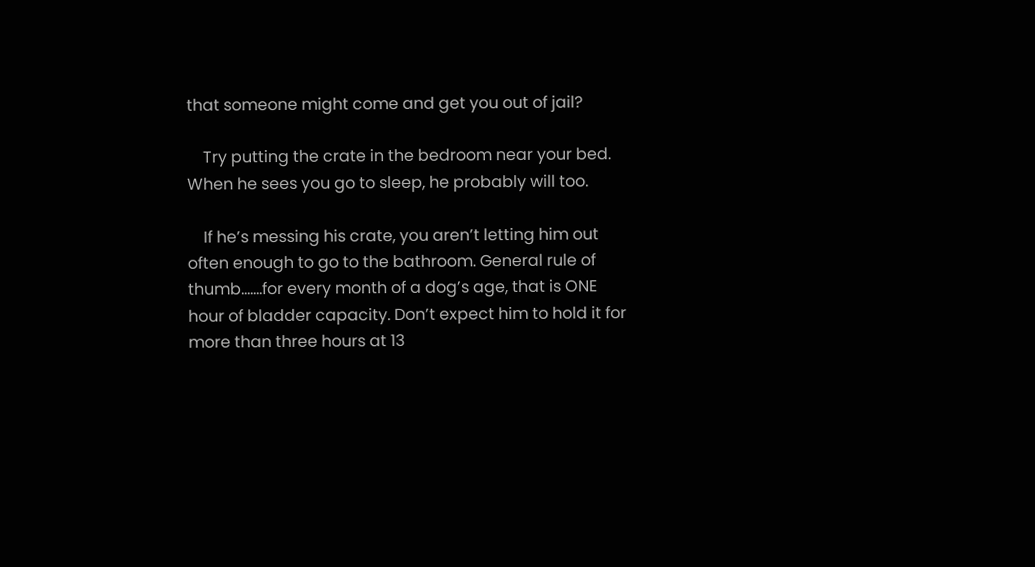that someone might come and get you out of jail?

    Try putting the crate in the bedroom near your bed. When he sees you go to sleep, he probably will too.

    If he’s messing his crate, you aren’t letting him out often enough to go to the bathroom. General rule of thumb…….for every month of a dog’s age, that is ONE hour of bladder capacity. Don’t expect him to hold it for more than three hours at 13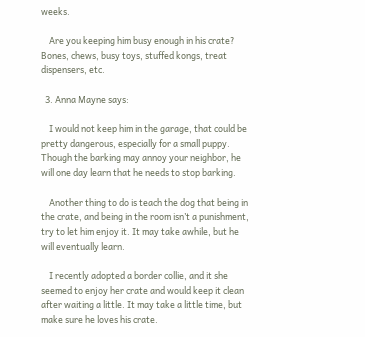weeks.

    Are you keeping him busy enough in his crate? Bones, chews, busy toys, stuffed kongs, treat dispensers, etc.

  3. Anna Mayne says:

    I would not keep him in the garage, that could be pretty dangerous, especially for a small puppy. Though the barking may annoy your neighbor, he will one day learn that he needs to stop barking.

    Another thing to do is teach the dog that being in the crate, and being in the room isn’t a punishment, try to let him enjoy it. It may take awhile, but he will eventually learn.

    I recently adopted a border collie, and it she seemed to enjoy her crate and would keep it clean after waiting a little. It may take a little time, but make sure he loves his crate.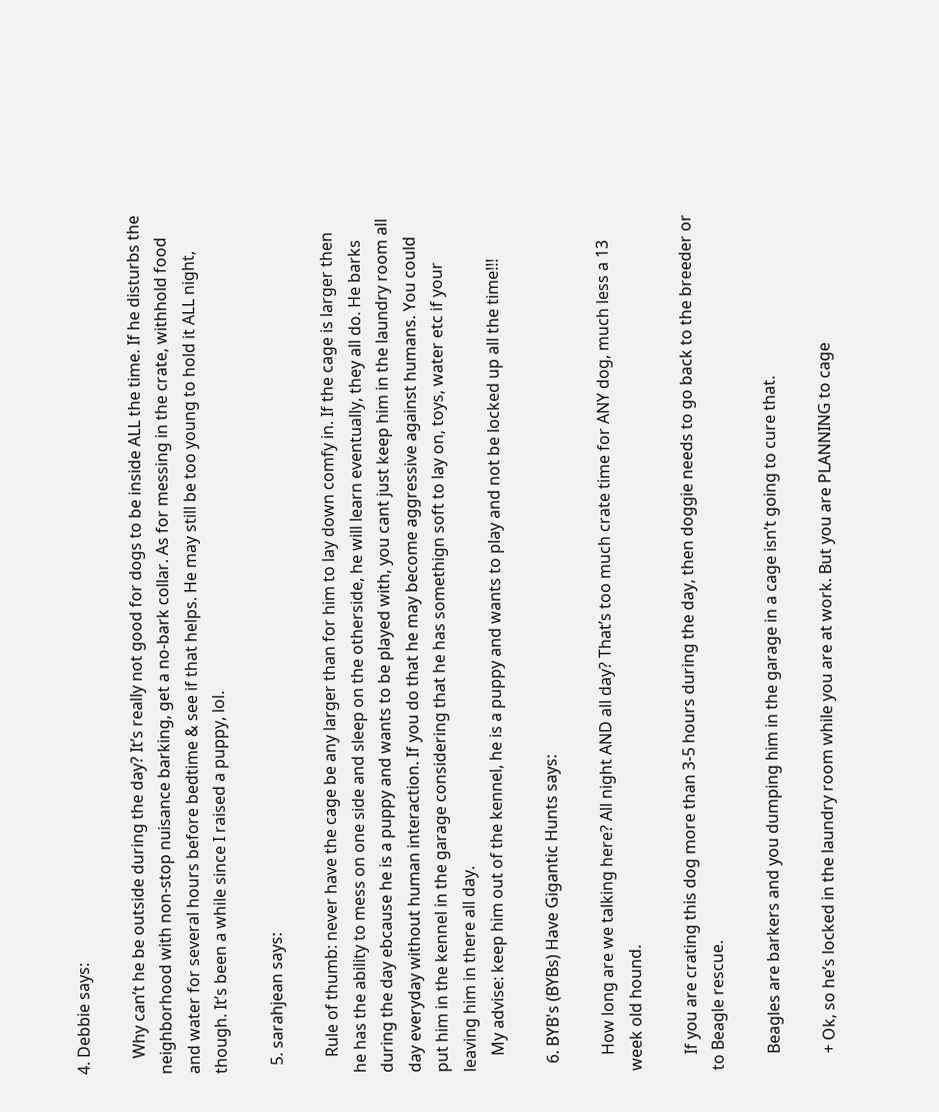4. Debbie says:

    Why can’t he be outside during the day? It’s really not good for dogs to be inside ALL the time. If he disturbs the neighborhood with non-stop nuisance barking, get a no-bark collar. As for messing in the crate, withhold food and water for several hours before bedtime & see if that helps. He may still be too young to hold it ALL night, though. It’s been a while since I raised a puppy, lol.

  5. sarahjean says:

    Rule of thumb: never have the cage be any larger than for him to lay down comfy in. If the cage is larger then he has the ability to mess on one side and sleep on the otherside, he will learn eventually, they all do. He barks during the day ebcause he is a puppy and wants to be played with, you cant just keep him in the laundry room all day everyday without human interaction. If you do that he may become aggressive against humans. You could put him in the kennel in the garage considering that he has somethign soft to lay on, toys, water etc if your leaving him in there all day.
    My advise: keep him out of the kennel, he is a puppy and wants to play and not be locked up all the time!!!

  6. BYB's (BYBs) Have Gigantic Hunts says:

    How long are we talking here? All night AND all day? That’s too much crate time for ANY dog, much less a 13 week old hound.

    If you are crating this dog more than 3-5 hours during the day, then doggie needs to go back to the breeder or to Beagle rescue.

    Beagles are barkers and you dumping him in the garage in a cage isn’t going to cure that.

    + Ok, so he’s locked in the laundry room while you are at work. But you are PLANNING to cage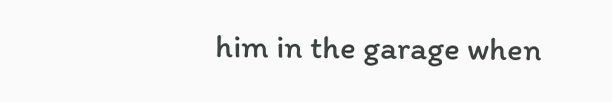him in the garage when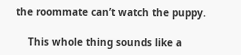the roommate can’t watch the puppy.

    This whole thing sounds like a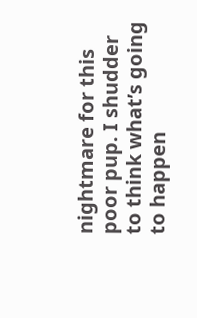nightmare for this poor pup. I shudder to think what’s going to happen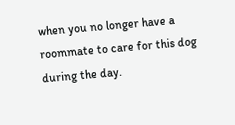when you no longer have a roommate to care for this dog during the day.